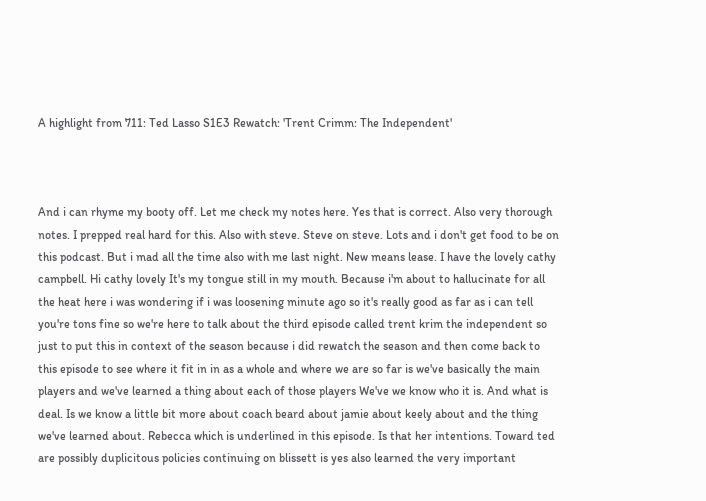A highlight from 711: Ted Lasso S1E3 Rewatch: 'Trent Crimm: The Independent'



And i can rhyme my booty off. Let me check my notes here. Yes that is correct. Also very thorough notes. I prepped real hard for this. Also with steve. Steve on steve. Lots and i don't get food to be on this podcast. But i mad all the time also with me last night. New means lease. I have the lovely cathy campbell. Hi cathy lovely It's my tongue still in my mouth. Because i'm about to hallucinate for all the heat here i was wondering if i was loosening minute ago so it's really good as far as i can tell you're tons fine so we're here to talk about the third episode called trent krim the independent so just to put this in context of the season because i did rewatch the season and then come back to this episode to see where it fit in in as a whole and where we are so far is we've basically the main players and we've learned a thing about each of those players We've we know who it is. And what is deal. Is we know a little bit more about coach beard about jamie about keely about and the thing we've learned about. Rebecca which is underlined in this episode. Is that her intentions. Toward ted are possibly duplicitous policies continuing on blissett is yes also learned the very important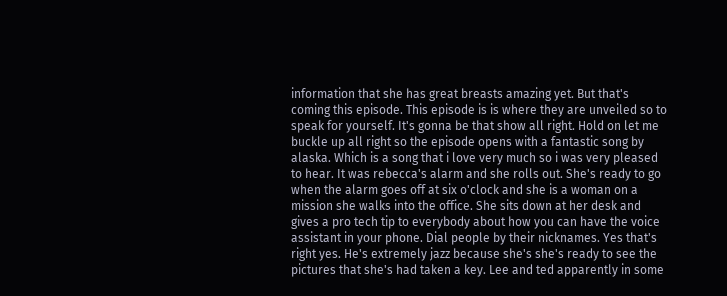information that she has great breasts amazing yet. But that's coming this episode. This episode is is where they are unveiled so to speak for yourself. It's gonna be that show all right. Hold on let me buckle up all right so the episode opens with a fantastic song by alaska. Which is a song that i love very much so i was very pleased to hear. It was rebecca's alarm and she rolls out. She's ready to go when the alarm goes off at six o'clock and she is a woman on a mission she walks into the office. She sits down at her desk and gives a pro tech tip to everybody about how you can have the voice assistant in your phone. Dial people by their nicknames. Yes that's right yes. He's extremely jazz because she's she's ready to see the pictures that she's had taken a key. Lee and ted apparently in some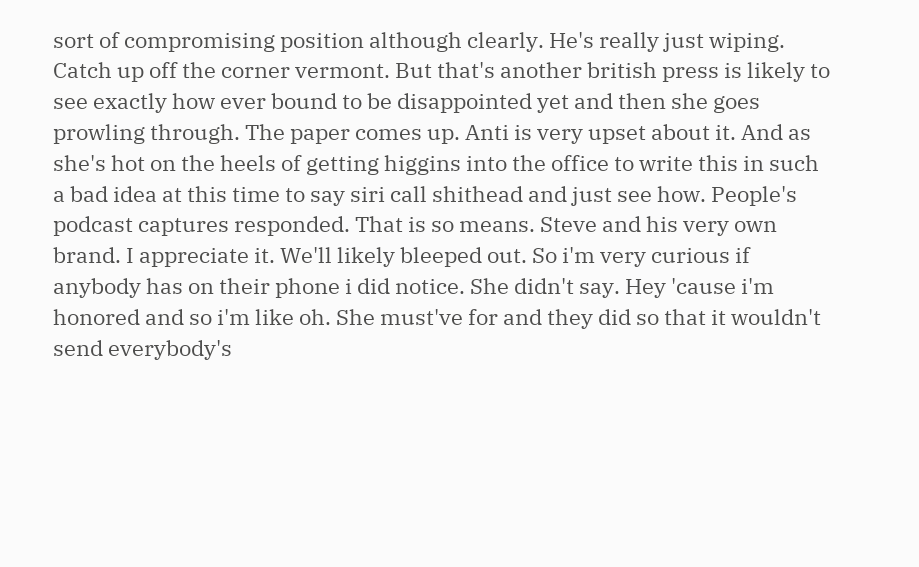sort of compromising position although clearly. He's really just wiping. Catch up off the corner vermont. But that's another british press is likely to see exactly how ever bound to be disappointed yet and then she goes prowling through. The paper comes up. Anti is very upset about it. And as she's hot on the heels of getting higgins into the office to write this in such a bad idea at this time to say siri call shithead and just see how. People's podcast captures responded. That is so means. Steve and his very own brand. I appreciate it. We'll likely bleeped out. So i'm very curious if anybody has on their phone i did notice. She didn't say. Hey 'cause i'm honored and so i'm like oh. She must've for and they did so that it wouldn't send everybody's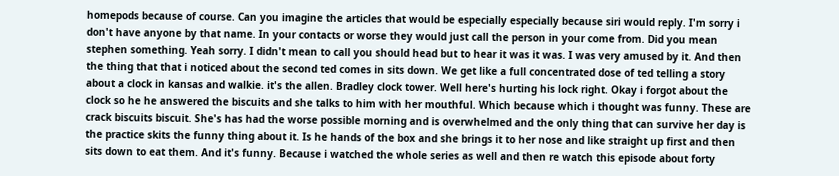homepods because of course. Can you imagine the articles that would be especially especially because siri would reply. I'm sorry i don't have anyone by that name. In your contacts or worse they would just call the person in your come from. Did you mean stephen something. Yeah sorry. I didn't mean to call you should head but to hear it was it was. I was very amused by it. And then the thing that that i noticed about the second ted comes in sits down. We get like a full concentrated dose of ted telling a story about a clock in kansas and walkie. it's the allen. Bradley clock tower. Well here's hurting his lock right. Okay i forgot about the clock so he he answered the biscuits and she talks to him with her mouthful. Which because which i thought was funny. These are crack biscuits biscuit. She's has had the worse possible morning and is overwhelmed and the only thing that can survive her day is the practice skits the funny thing about it. Is he hands of the box and she brings it to her nose and like straight up first and then sits down to eat them. And it's funny. Because i watched the whole series as well and then re watch this episode about forty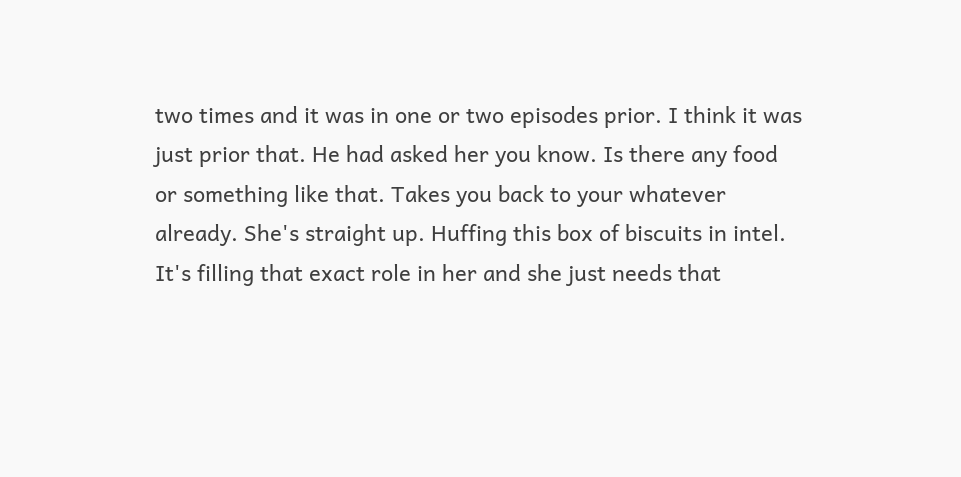two times and it was in one or two episodes prior. I think it was just prior that. He had asked her you know. Is there any food or something like that. Takes you back to your whatever already. She's straight up. Huffing this box of biscuits in intel. It's filling that exact role in her and she just needs that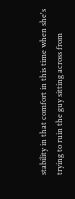stability in that comfort in this time when she's trying to ruin the guy sitting across from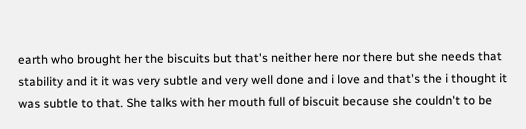earth who brought her the biscuits but that's neither here nor there but she needs that stability and it it was very subtle and very well done and i love and that's the i thought it was subtle to that. She talks with her mouth full of biscuit because she couldn't to be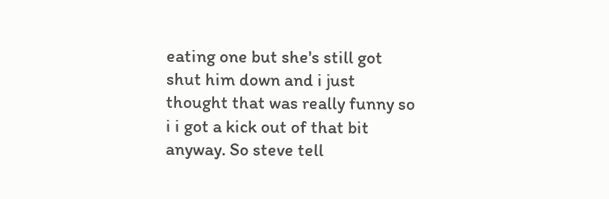eating one but she's still got shut him down and i just thought that was really funny so i i got a kick out of that bit anyway. So steve tell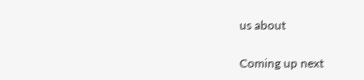us about

Coming up next